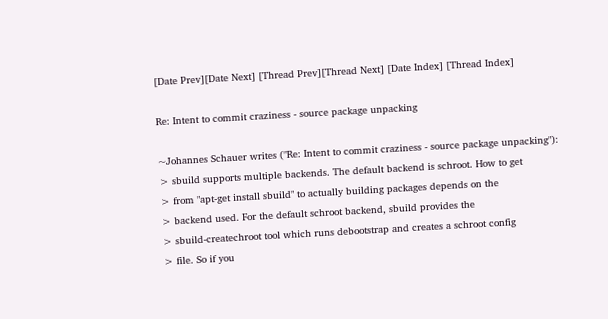[Date Prev][Date Next] [Thread Prev][Thread Next] [Date Index] [Thread Index]

Re: Intent to commit craziness - source package unpacking

~Johannes Schauer writes ("Re: Intent to commit craziness - source package unpacking"):
> sbuild supports multiple backends. The default backend is schroot. How to get
> from "apt-get install sbuild" to actually building packages depends on the
> backend used. For the default schroot backend, sbuild provides the
> sbuild-createchroot tool which runs debootstrap and creates a schroot config
> file. So if you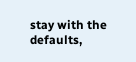stay with the defaults,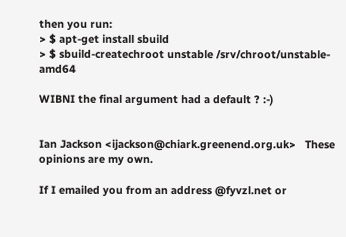then you run:
> $ apt-get install sbuild
> $ sbuild-createchroot unstable /srv/chroot/unstable-amd64

WIBNI the final argument had a default ? :-)


Ian Jackson <ijackson@chiark.greenend.org.uk>   These opinions are my own.

If I emailed you from an address @fyvzl.net or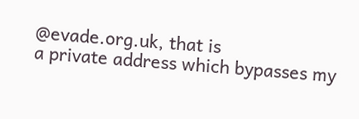@evade.org.uk, that is
a private address which bypasses my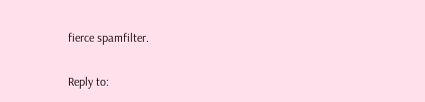fierce spamfilter.

Reply to: